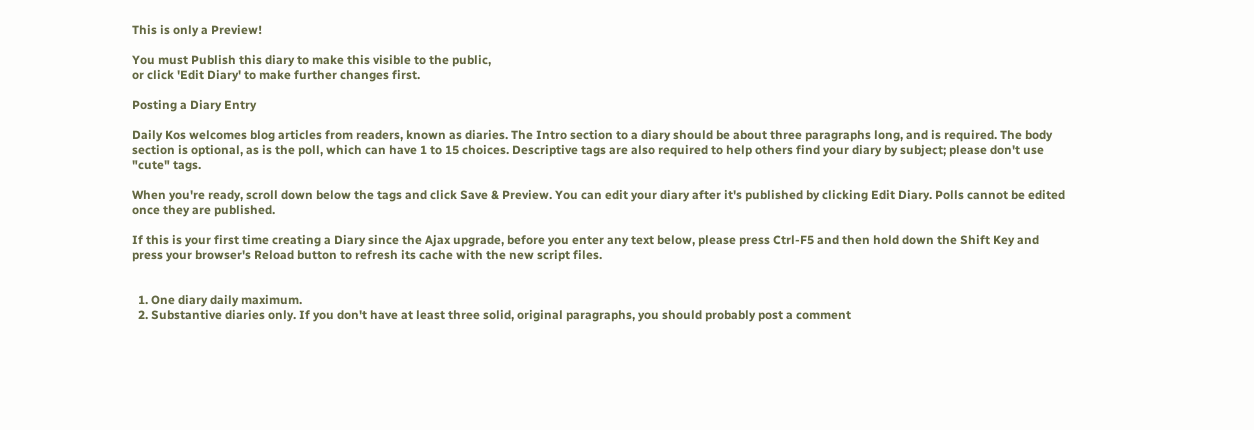This is only a Preview!

You must Publish this diary to make this visible to the public,
or click 'Edit Diary' to make further changes first.

Posting a Diary Entry

Daily Kos welcomes blog articles from readers, known as diaries. The Intro section to a diary should be about three paragraphs long, and is required. The body section is optional, as is the poll, which can have 1 to 15 choices. Descriptive tags are also required to help others find your diary by subject; please don't use "cute" tags.

When you're ready, scroll down below the tags and click Save & Preview. You can edit your diary after it's published by clicking Edit Diary. Polls cannot be edited once they are published.

If this is your first time creating a Diary since the Ajax upgrade, before you enter any text below, please press Ctrl-F5 and then hold down the Shift Key and press your browser's Reload button to refresh its cache with the new script files.


  1. One diary daily maximum.
  2. Substantive diaries only. If you don't have at least three solid, original paragraphs, you should probably post a comment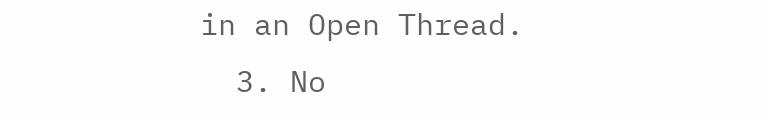in an Open Thread.
  3. No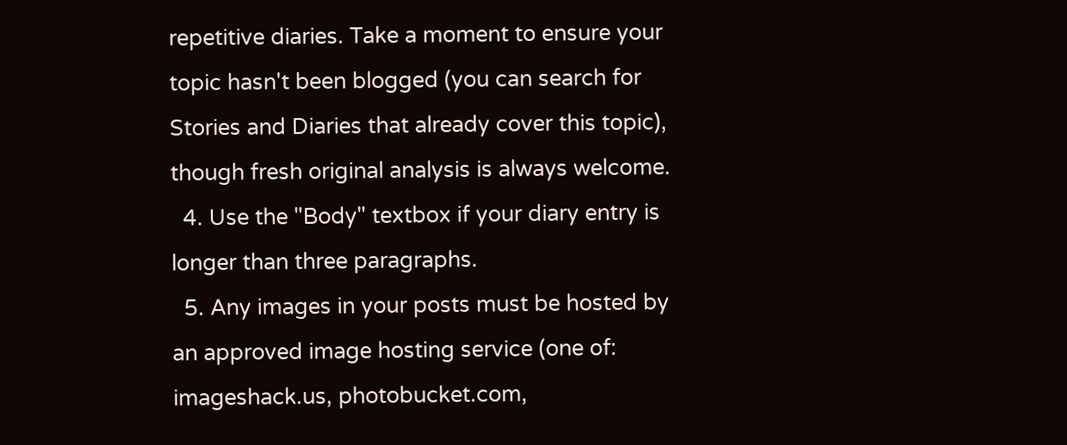repetitive diaries. Take a moment to ensure your topic hasn't been blogged (you can search for Stories and Diaries that already cover this topic), though fresh original analysis is always welcome.
  4. Use the "Body" textbox if your diary entry is longer than three paragraphs.
  5. Any images in your posts must be hosted by an approved image hosting service (one of: imageshack.us, photobucket.com,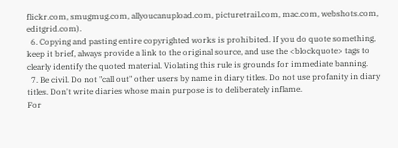flickr.com, smugmug.com, allyoucanupload.com, picturetrail.com, mac.com, webshots.com, editgrid.com).
  6. Copying and pasting entire copyrighted works is prohibited. If you do quote something, keep it brief, always provide a link to the original source, and use the <blockquote> tags to clearly identify the quoted material. Violating this rule is grounds for immediate banning.
  7. Be civil. Do not "call out" other users by name in diary titles. Do not use profanity in diary titles. Don't write diaries whose main purpose is to deliberately inflame.
For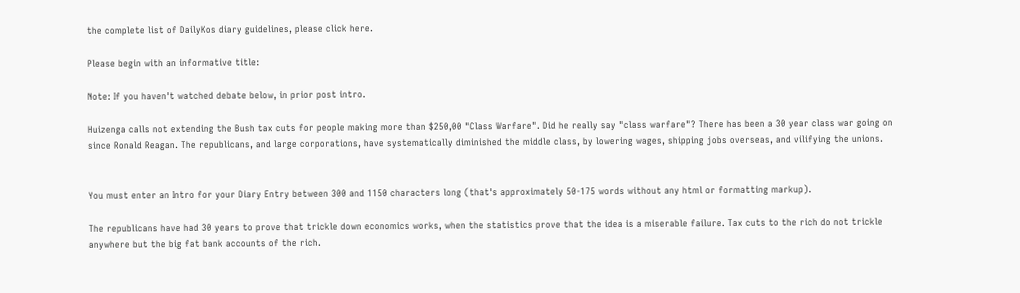the complete list of DailyKos diary guidelines, please click here.

Please begin with an informative title:

Note: If you haven't watched debate below, in prior post intro.

Huizenga calls not extending the Bush tax cuts for people making more than $250,00 "Class Warfare". Did he really say "class warfare"? There has been a 30 year class war going on since Ronald Reagan. The republicans, and large corporations, have systematically diminished the middle class, by lowering wages, shipping jobs overseas, and vilifying the unions.


You must enter an Intro for your Diary Entry between 300 and 1150 characters long (that's approximately 50-175 words without any html or formatting markup).

The republicans have had 30 years to prove that trickle down economics works, when the statistics prove that the idea is a miserable failure. Tax cuts to the rich do not trickle anywhere but the big fat bank accounts of the rich.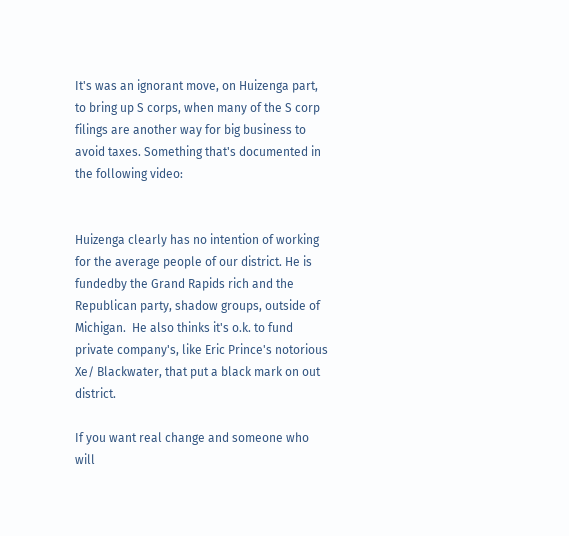It's was an ignorant move, on Huizenga part, to bring up S corps, when many of the S corp filings are another way for big business to avoid taxes. Something that's documented in the following video:


Huizenga clearly has no intention of working for the average people of our district. He is fundedby the Grand Rapids rich and the Republican party, shadow groups, outside of Michigan.  He also thinks it's o.k. to fund private company's, like Eric Prince's notorious Xe/ Blackwater, that put a black mark on out district.

If you want real change and someone who will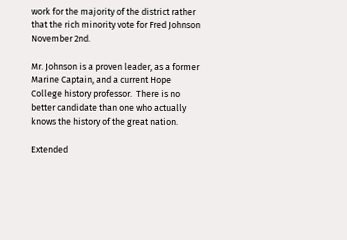work for the majority of the district rather that the rich minority vote for Fred Johnson November 2nd.

Mr. Johnson is a proven leader, as a former Marine Captain, and a current Hope College history professor.  There is no better candidate than one who actually knows the history of the great nation.

Extended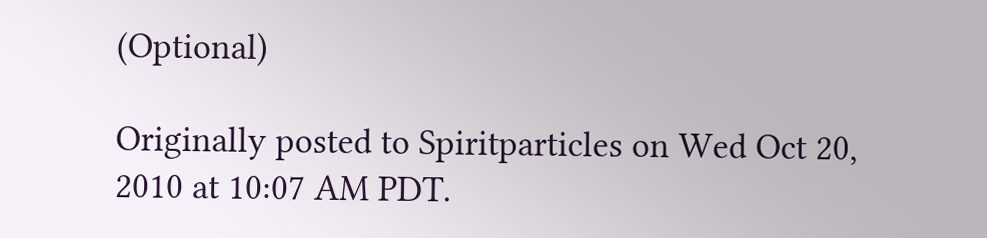(Optional)

Originally posted to Spiritparticles on Wed Oct 20, 2010 at 10:07 AM PDT.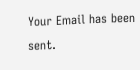Your Email has been sent.